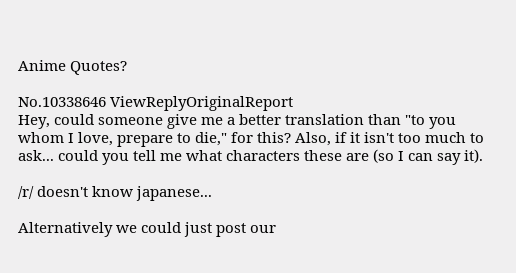Anime Quotes?

No.10338646 ViewReplyOriginalReport
Hey, could someone give me a better translation than "to you whom I love, prepare to die," for this? Also, if it isn't too much to ask... could you tell me what characters these are (so I can say it).

/r/ doesn't know japanese...

Alternatively we could just post our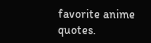favorite anime quotes.